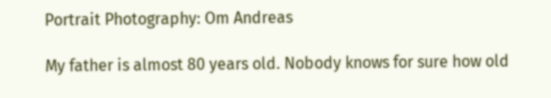Portrait Photography: Om Andreas

My father is almost 80 years old. Nobody knows for sure how old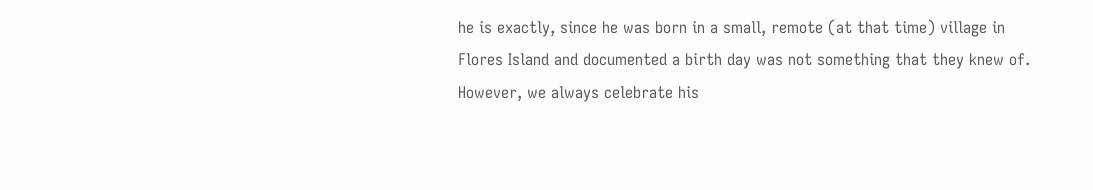he is exactly, since he was born in a small, remote (at that time) village in Flores Island and documented a birth day was not something that they knew of. However, we always celebrate his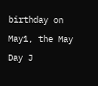birthday on May1, the May Day J